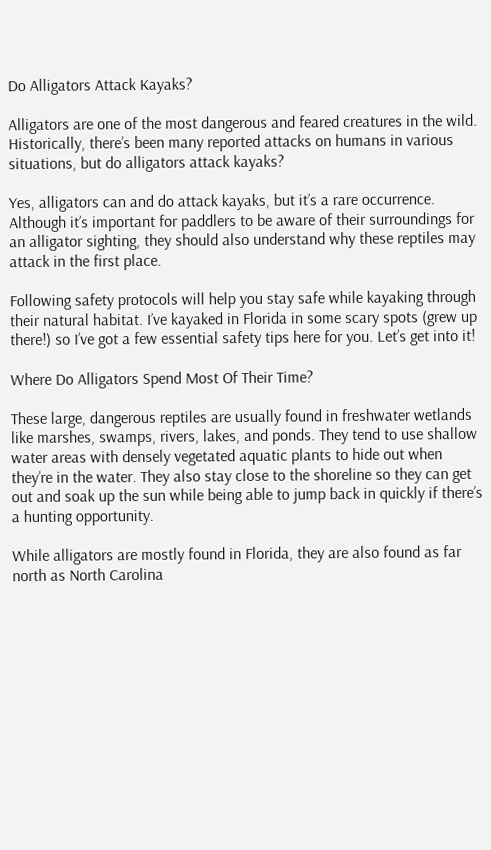Do Alligators Attack Kayaks?

Alligators are one of the most dangerous and feared creatures in the wild. Historically, there’s been many reported attacks on humans in various situations, but do alligators attack kayaks?

Yes, alligators can and do attack kayaks, but it’s a rare occurrence. Although it’s important for paddlers to be aware of their surroundings for an alligator sighting, they should also understand why these reptiles may attack in the first place.

Following safety protocols will help you stay safe while kayaking through their natural habitat. I’ve kayaked in Florida in some scary spots (grew up there!) so I’ve got a few essential safety tips here for you. Let’s get into it!

Where Do Alligators Spend Most Of Their Time?

These large, dangerous reptiles are usually found in freshwater wetlands like marshes, swamps, rivers, lakes, and ponds. They tend to use shallow water areas with densely vegetated aquatic plants to hide out when they’re in the water. They also stay close to the shoreline so they can get out and soak up the sun while being able to jump back in quickly if there’s a hunting opportunity.

While alligators are mostly found in Florida, they are also found as far north as North Carolina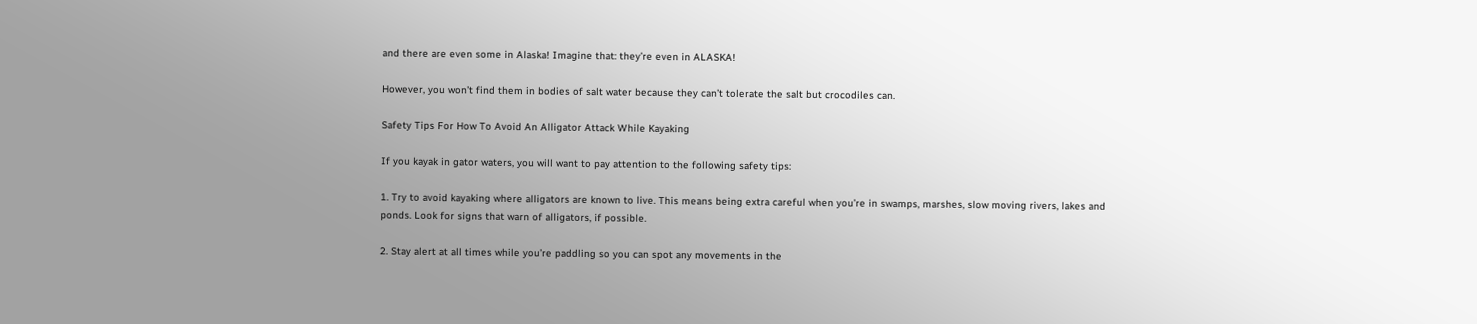and there are even some in Alaska! Imagine that: they’re even in ALASKA!

However, you won’t find them in bodies of salt water because they can’t tolerate the salt but crocodiles can.

Safety Tips For How To Avoid An Alligator Attack While Kayaking

If you kayak in gator waters, you will want to pay attention to the following safety tips:

1. Try to avoid kayaking where alligators are known to live. This means being extra careful when you’re in swamps, marshes, slow moving rivers, lakes and ponds. Look for signs that warn of alligators, if possible.

2. Stay alert at all times while you’re paddling so you can spot any movements in the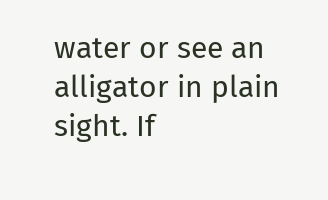water or see an alligator in plain sight. If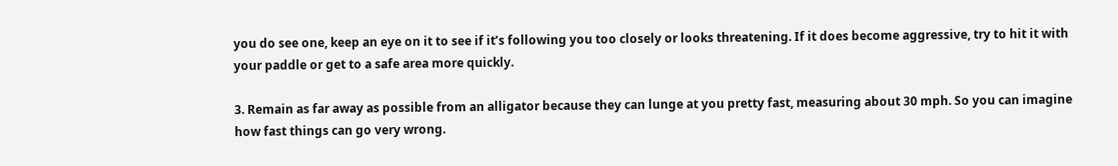you do see one, keep an eye on it to see if it’s following you too closely or looks threatening. If it does become aggressive, try to hit it with your paddle or get to a safe area more quickly.

3. Remain as far away as possible from an alligator because they can lunge at you pretty fast, measuring about 30 mph. So you can imagine how fast things can go very wrong.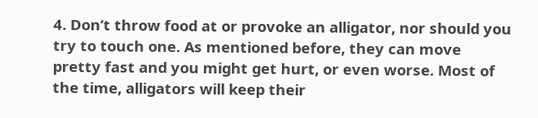4. Don’t throw food at or provoke an alligator, nor should you try to touch one. As mentioned before, they can move pretty fast and you might get hurt, or even worse. Most of the time, alligators will keep their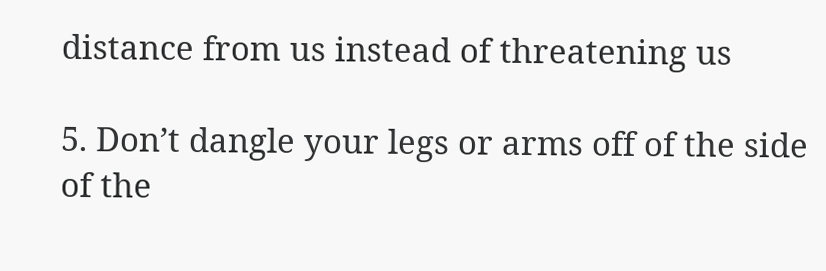distance from us instead of threatening us

5. Don’t dangle your legs or arms off of the side of the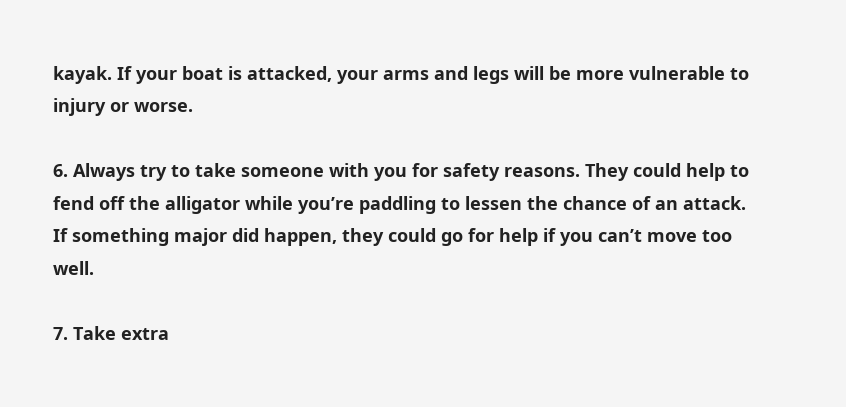kayak. If your boat is attacked, your arms and legs will be more vulnerable to injury or worse.

6. Always try to take someone with you for safety reasons. They could help to fend off the alligator while you’re paddling to lessen the chance of an attack. If something major did happen, they could go for help if you can’t move too well.

7. Take extra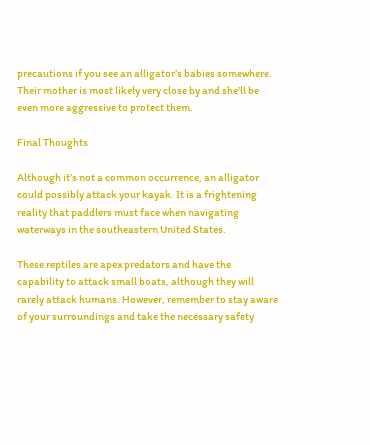precautions if you see an alligator’s babies somewhere. Their mother is most likely very close by and she’ll be even more aggressive to protect them.

Final Thoughts

Although it’s not a common occurrence, an alligator could possibly attack your kayak. It is a frightening reality that paddlers must face when navigating waterways in the southeastern United States.

These reptiles are apex predators and have the capability to attack small boats, although they will rarely attack humans. However, remember to stay aware of your surroundings and take the necessary safety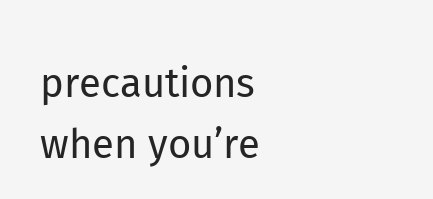precautions when you’re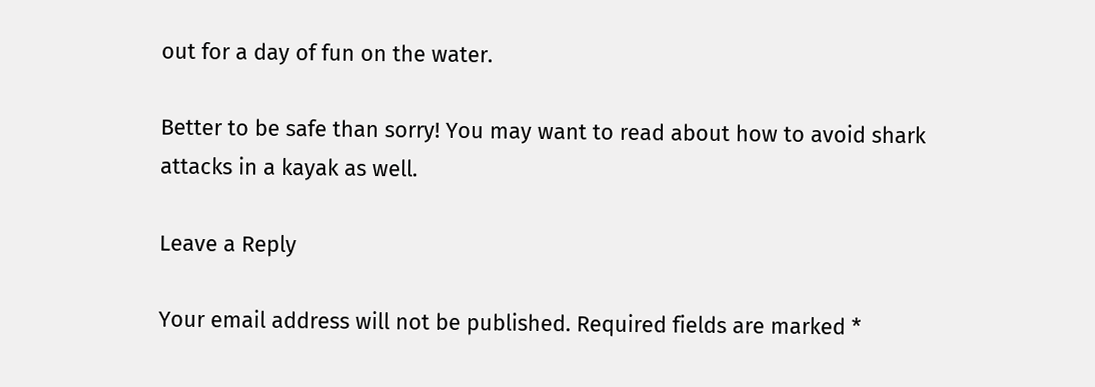out for a day of fun on the water.

Better to be safe than sorry! You may want to read about how to avoid shark attacks in a kayak as well.

Leave a Reply

Your email address will not be published. Required fields are marked *